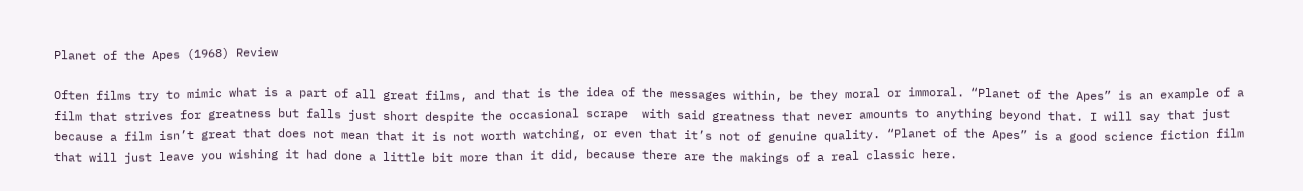Planet of the Apes (1968) Review

Often films try to mimic what is a part of all great films, and that is the idea of the messages within, be they moral or immoral. “Planet of the Apes” is an example of a film that strives for greatness but falls just short despite the occasional scrape  with said greatness that never amounts to anything beyond that. I will say that just because a film isn’t great that does not mean that it is not worth watching, or even that it’s not of genuine quality. “Planet of the Apes” is a good science fiction film that will just leave you wishing it had done a little bit more than it did, because there are the makings of a real classic here.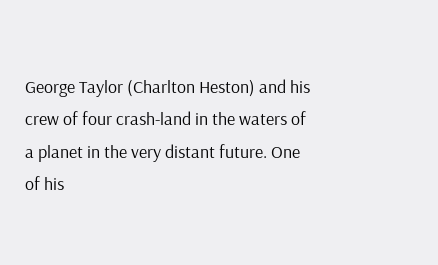George Taylor (Charlton Heston) and his crew of four crash-land in the waters of a planet in the very distant future. One of his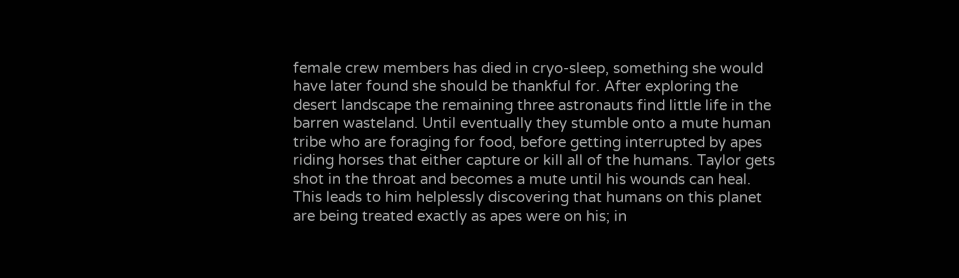female crew members has died in cryo-sleep, something she would have later found she should be thankful for. After exploring the desert landscape the remaining three astronauts find little life in the barren wasteland. Until eventually they stumble onto a mute human tribe who are foraging for food, before getting interrupted by apes riding horses that either capture or kill all of the humans. Taylor gets shot in the throat and becomes a mute until his wounds can heal. This leads to him helplessly discovering that humans on this planet are being treated exactly as apes were on his; in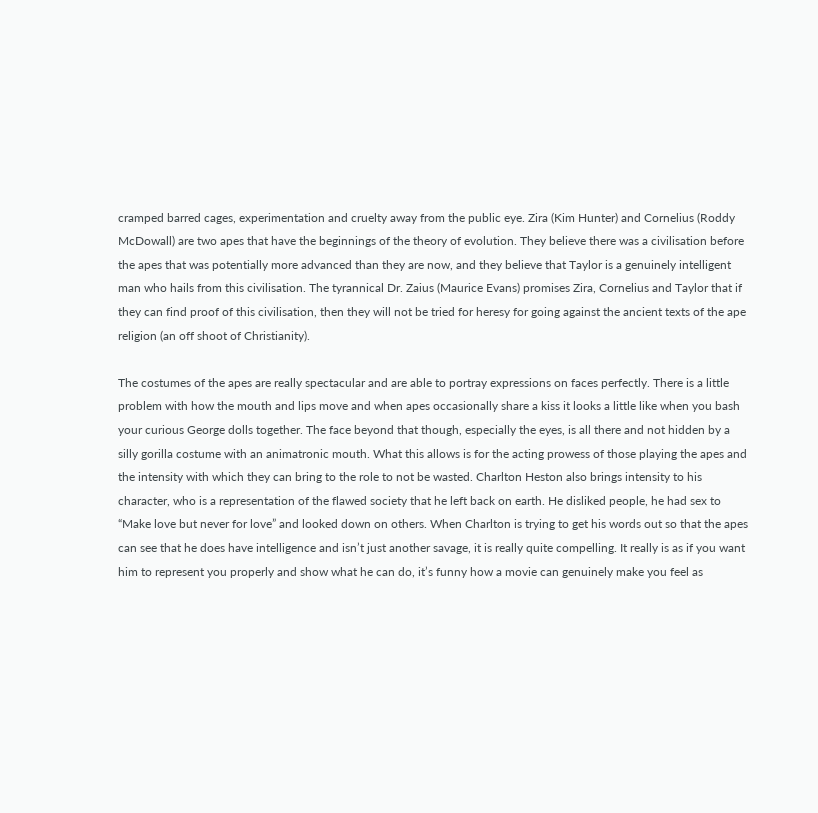cramped barred cages, experimentation and cruelty away from the public eye. Zira (Kim Hunter) and Cornelius (Roddy McDowall) are two apes that have the beginnings of the theory of evolution. They believe there was a civilisation before the apes that was potentially more advanced than they are now, and they believe that Taylor is a genuinely intelligent man who hails from this civilisation. The tyrannical Dr. Zaius (Maurice Evans) promises Zira, Cornelius and Taylor that if they can find proof of this civilisation, then they will not be tried for heresy for going against the ancient texts of the ape religion (an off shoot of Christianity).

The costumes of the apes are really spectacular and are able to portray expressions on faces perfectly. There is a little problem with how the mouth and lips move and when apes occasionally share a kiss it looks a little like when you bash your curious George dolls together. The face beyond that though, especially the eyes, is all there and not hidden by a silly gorilla costume with an animatronic mouth. What this allows is for the acting prowess of those playing the apes and the intensity with which they can bring to the role to not be wasted. Charlton Heston also brings intensity to his character, who is a representation of the flawed society that he left back on earth. He disliked people, he had sex to “Make love but never for love” and looked down on others. When Charlton is trying to get his words out so that the apes can see that he does have intelligence and isn’t just another savage, it is really quite compelling. It really is as if you want him to represent you properly and show what he can do, it’s funny how a movie can genuinely make you feel as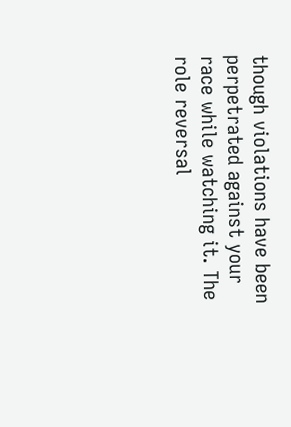though violations have been perpetrated against your race while watching it. The role reversal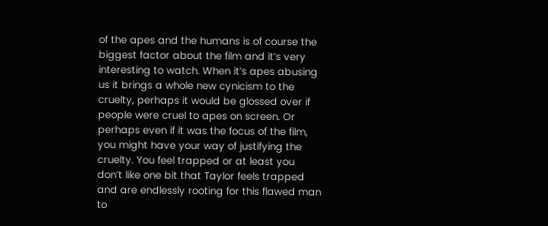of the apes and the humans is of course the biggest factor about the film and it’s very interesting to watch. When it’s apes abusing us it brings a whole new cynicism to the cruelty, perhaps it would be glossed over if people were cruel to apes on screen. Or perhaps even if it was the focus of the film, you might have your way of justifying the cruelty. You feel trapped or at least you don’t like one bit that Taylor feels trapped and are endlessly rooting for this flawed man to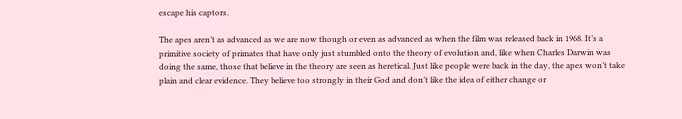escape his captors.

The apes aren’t as advanced as we are now though or even as advanced as when the film was released back in 1968. It’s a primitive society of primates that have only just stumbled onto the theory of evolution and, like when Charles Darwin was doing the same, those that believe in the theory are seen as heretical. Just like people were back in the day, the apes won’t take plain and clear evidence. They believe too strongly in their God and don’t like the idea of either change or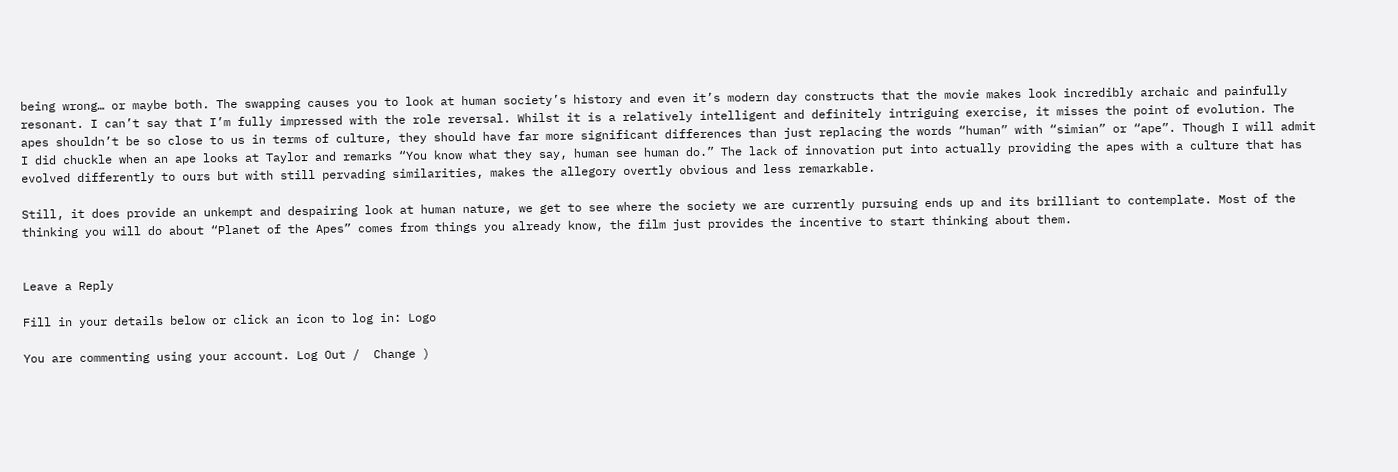being wrong… or maybe both. The swapping causes you to look at human society’s history and even it’s modern day constructs that the movie makes look incredibly archaic and painfully resonant. I can’t say that I’m fully impressed with the role reversal. Whilst it is a relatively intelligent and definitely intriguing exercise, it misses the point of evolution. The apes shouldn’t be so close to us in terms of culture, they should have far more significant differences than just replacing the words “human” with “simian” or “ape”. Though I will admit I did chuckle when an ape looks at Taylor and remarks “You know what they say, human see human do.” The lack of innovation put into actually providing the apes with a culture that has evolved differently to ours but with still pervading similarities, makes the allegory overtly obvious and less remarkable.

Still, it does provide an unkempt and despairing look at human nature, we get to see where the society we are currently pursuing ends up and its brilliant to contemplate. Most of the thinking you will do about “Planet of the Apes” comes from things you already know, the film just provides the incentive to start thinking about them.


Leave a Reply

Fill in your details below or click an icon to log in: Logo

You are commenting using your account. Log Out /  Change )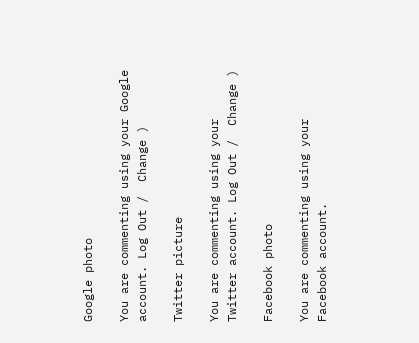Google photo

You are commenting using your Google account. Log Out /  Change )

Twitter picture

You are commenting using your Twitter account. Log Out /  Change )

Facebook photo

You are commenting using your Facebook account.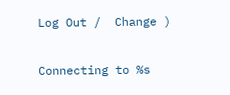Log Out /  Change )

Connecting to %s